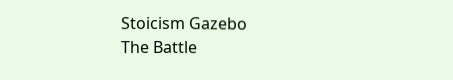Stoicism Gazebo
The Battle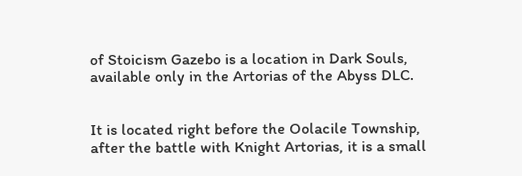of Stoicism Gazebo is a location in Dark Souls, available only in the Artorias of the Abyss DLC.


It is located right before the Oolacile Township, after the battle with Knight Artorias, it is a small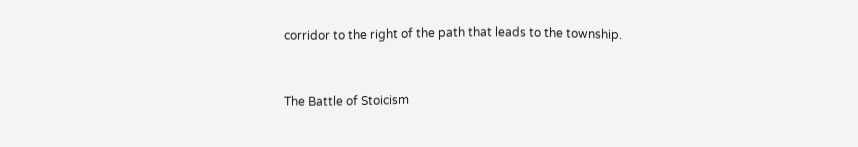corridor to the right of the path that leads to the township.


The Battle of Stoicism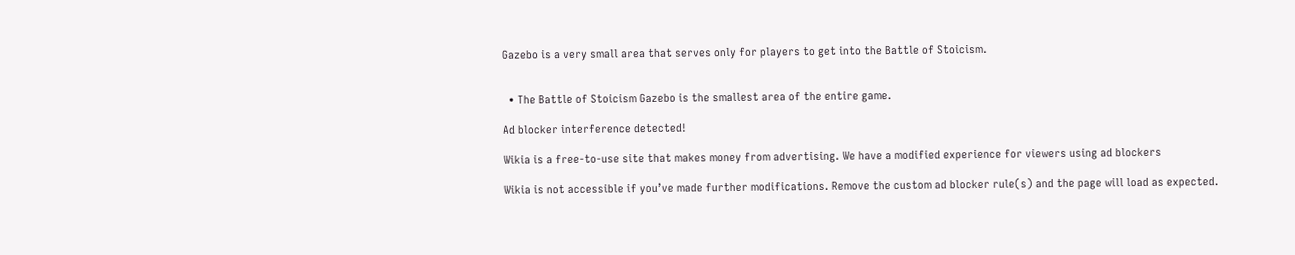Gazebo is a very small area that serves only for players to get into the Battle of Stoicism.


  • The Battle of Stoicism Gazebo is the smallest area of the entire game.

Ad blocker interference detected!

Wikia is a free-to-use site that makes money from advertising. We have a modified experience for viewers using ad blockers

Wikia is not accessible if you’ve made further modifications. Remove the custom ad blocker rule(s) and the page will load as expected.